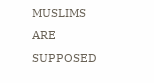MUSLIMS ARE SUPPOSED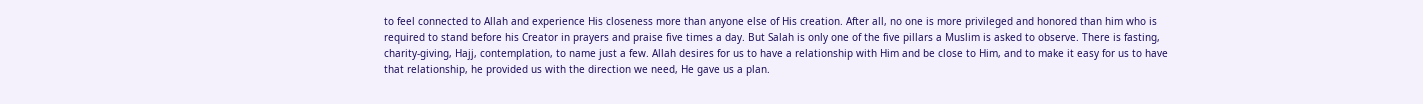to feel connected to Allah and experience His closeness more than anyone else of His creation. After all, no one is more privileged and honored than him who is required to stand before his Creator in prayers and praise five times a day. But Salah is only one of the five pillars a Muslim is asked to observe. There is fasting, charity-giving, Hajj, contemplation, to name just a few. Allah desires for us to have a relationship with Him and be close to Him, and to make it easy for us to have that relationship, he provided us with the direction we need, He gave us a plan.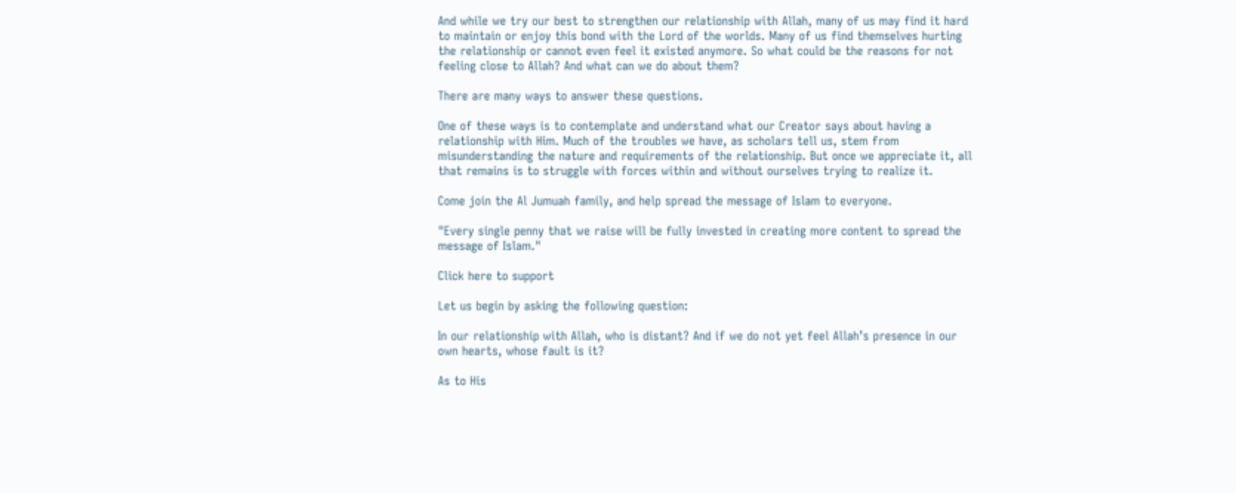And while we try our best to strengthen our relationship with Allah, many of us may find it hard to maintain or enjoy this bond with the Lord of the worlds. Many of us find themselves hurting the relationship or cannot even feel it existed anymore. So what could be the reasons for not feeling close to Allah? And what can we do about them?

There are many ways to answer these questions.

One of these ways is to contemplate and understand what our Creator says about having a relationship with Him. Much of the troubles we have, as scholars tell us, stem from misunderstanding the nature and requirements of the relationship. But once we appreciate it, all that remains is to struggle with forces within and without ourselves trying to realize it.

Come join the Al Jumuah family, and help spread the message of Islam to everyone.

"Every single penny that we raise will be fully invested in creating more content to spread the message of Islam."

Click here to support

Let us begin by asking the following question:

In our relationship with Allah, who is distant? And if we do not yet feel Allah’s presence in our own hearts, whose fault is it?

As to His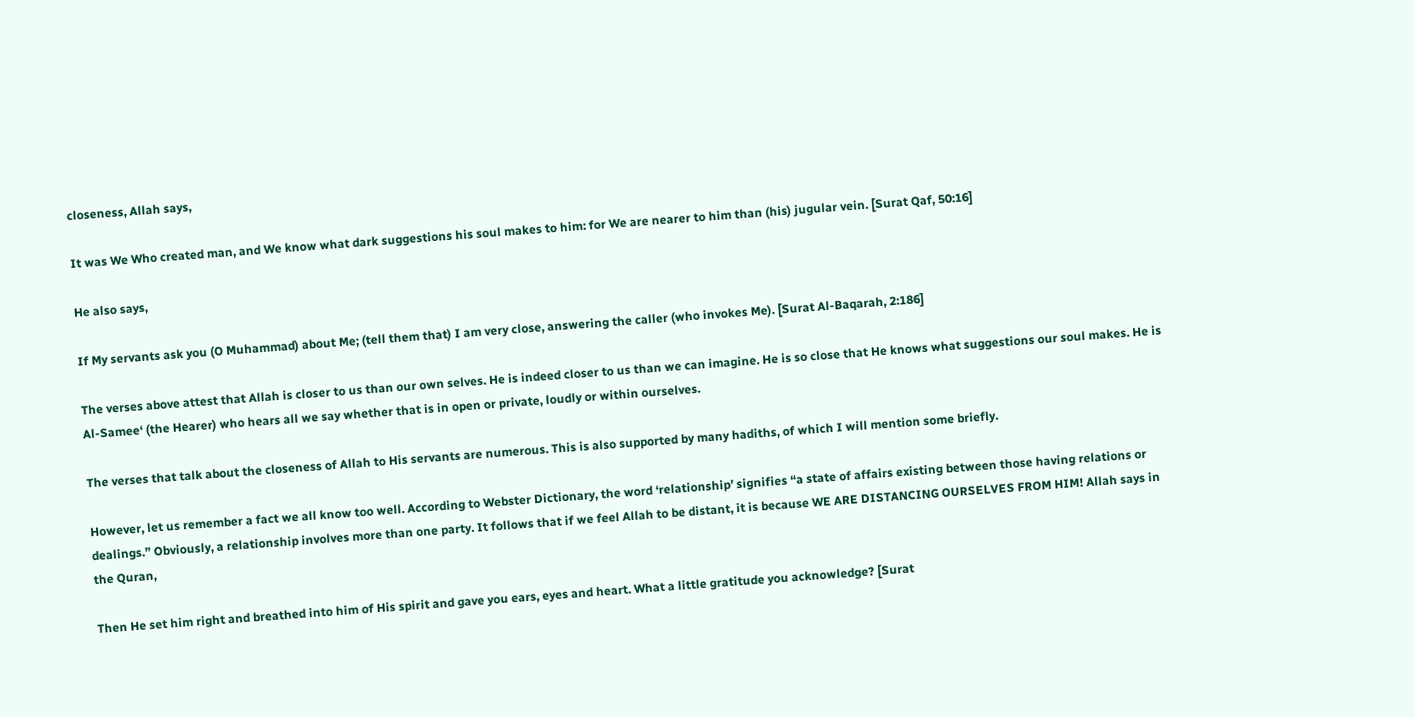closeness, Allah says,

It was We Who created man, and We know what dark suggestions his soul makes to him: for We are nearer to him than (his) jugular vein. [Surat Qaf, 50:16]

He also says,

If My servants ask you (O Muhammad) about Me; (tell them that) I am very close, answering the caller (who invokes Me). [Surat Al-Baqarah, 2:186]

The verses above attest that Allah is closer to us than our own selves. He is indeed closer to us than we can imagine. He is so close that He knows what suggestions our soul makes. He is Al-Samee‘ (the Hearer) who hears all we say whether that is in open or private, loudly or within ourselves.

The verses that talk about the closeness of Allah to His servants are numerous. This is also supported by many hadiths, of which I will mention some briefly.

However, let us remember a fact we all know too well. According to Webster Dictionary, the word ‘relationship’ signifies “a state of affairs existing between those having relations or dealings.” Obviously, a relationship involves more than one party. It follows that if we feel Allah to be distant, it is because WE ARE DISTANCING OURSELVES FROM HIM! Allah says in the Quran,

Then He set him right and breathed into him of His spirit and gave you ears, eyes and heart. What a little gratitude you acknowledge? [Surat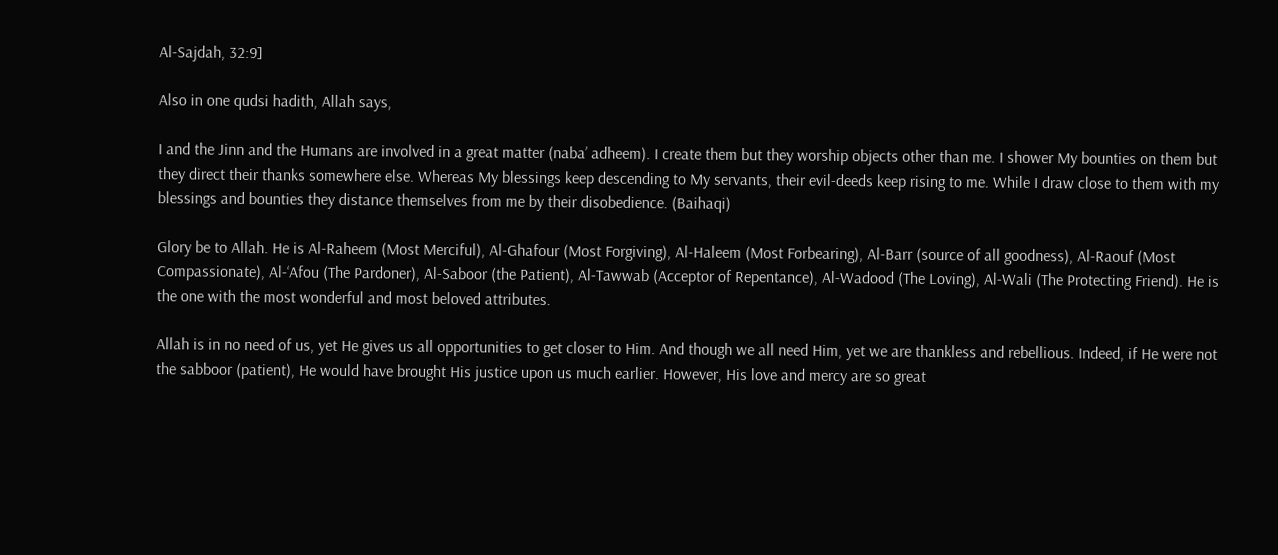Al-Sajdah, 32:9]

Also in one qudsi hadith, Allah says,

I and the Jinn and the Humans are involved in a great matter (naba’ adheem). I create them but they worship objects other than me. I shower My bounties on them but they direct their thanks somewhere else. Whereas My blessings keep descending to My servants, their evil-deeds keep rising to me. While I draw close to them with my blessings and bounties they distance themselves from me by their disobedience. (Baihaqi)

Glory be to Allah. He is Al-Raheem (Most Merciful), Al-Ghafour (Most Forgiving), Al-Haleem (Most Forbearing), Al-Barr (source of all goodness), Al-Raouf (Most Compassionate), Al-‘Afou (The Pardoner), Al-Saboor (the Patient), Al-Tawwab (Acceptor of Repentance), Al-Wadood (The Loving), Al-Wali (The Protecting Friend). He is the one with the most wonderful and most beloved attributes.

Allah is in no need of us, yet He gives us all opportunities to get closer to Him. And though we all need Him, yet we are thankless and rebellious. Indeed, if He were not the sabboor (patient), He would have brought His justice upon us much earlier. However, His love and mercy are so great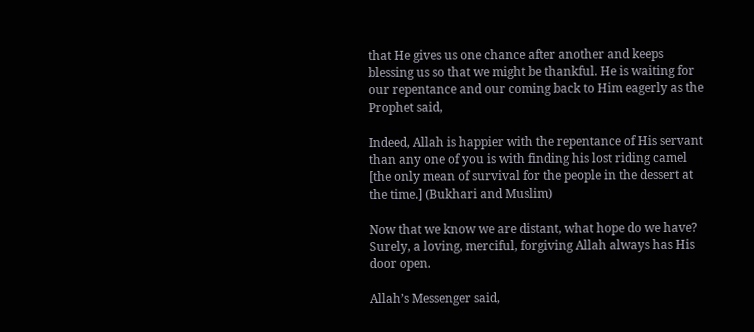that He gives us one chance after another and keeps blessing us so that we might be thankful. He is waiting for our repentance and our coming back to Him eagerly as the Prophet said,

Indeed, Allah is happier with the repentance of His servant than any one of you is with finding his lost riding camel [the only mean of survival for the people in the dessert at the time.] (Bukhari and Muslim)

Now that we know we are distant, what hope do we have? Surely, a loving, merciful, forgiving Allah always has His door open.

Allah’s Messenger said,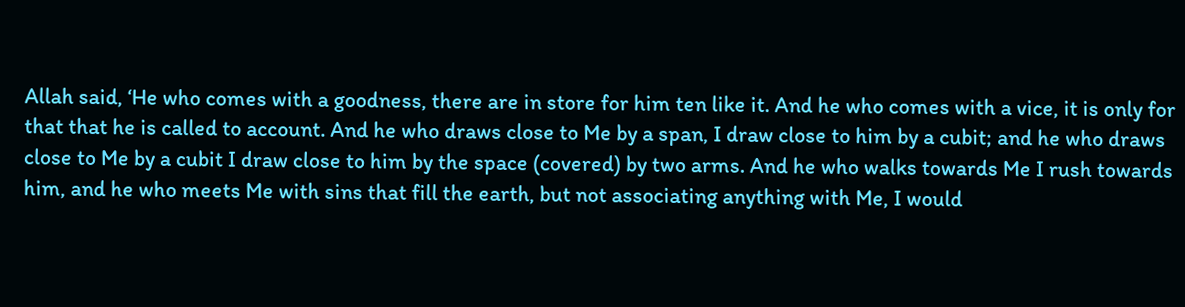Allah said, ‘He who comes with a goodness, there are in store for him ten like it. And he who comes with a vice, it is only for that that he is called to account. And he who draws close to Me by a span, I draw close to him by a cubit; and he who draws close to Me by a cubit I draw close to him by the space (covered) by two arms. And he who walks towards Me I rush towards him, and he who meets Me with sins that fill the earth, but not associating anything with Me, I would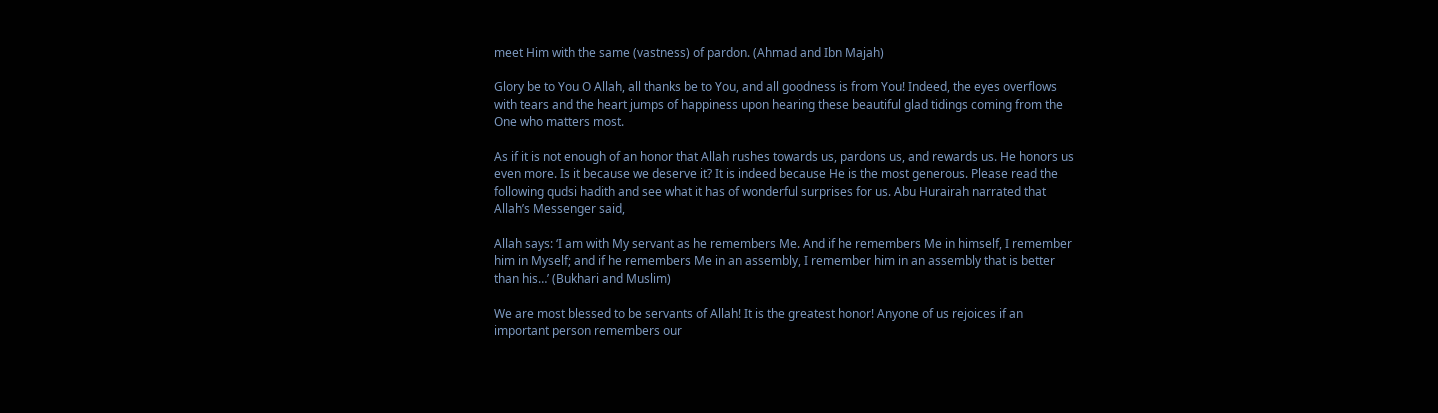meet Him with the same (vastness) of pardon. (Ahmad and Ibn Majah)

Glory be to You O Allah, all thanks be to You, and all goodness is from You! Indeed, the eyes overflows with tears and the heart jumps of happiness upon hearing these beautiful glad tidings coming from the One who matters most.

As if it is not enough of an honor that Allah rushes towards us, pardons us, and rewards us. He honors us even more. Is it because we deserve it? It is indeed because He is the most generous. Please read the following qudsi hadith and see what it has of wonderful surprises for us. Abu Hurairah narrated that Allah’s Messenger said,

Allah says: ‘I am with My servant as he remembers Me. And if he remembers Me in himself, I remember him in Myself; and if he remembers Me in an assembly, I remember him in an assembly that is better than his…’ (Bukhari and Muslim)

We are most blessed to be servants of Allah! It is the greatest honor! Anyone of us rejoices if an important person remembers our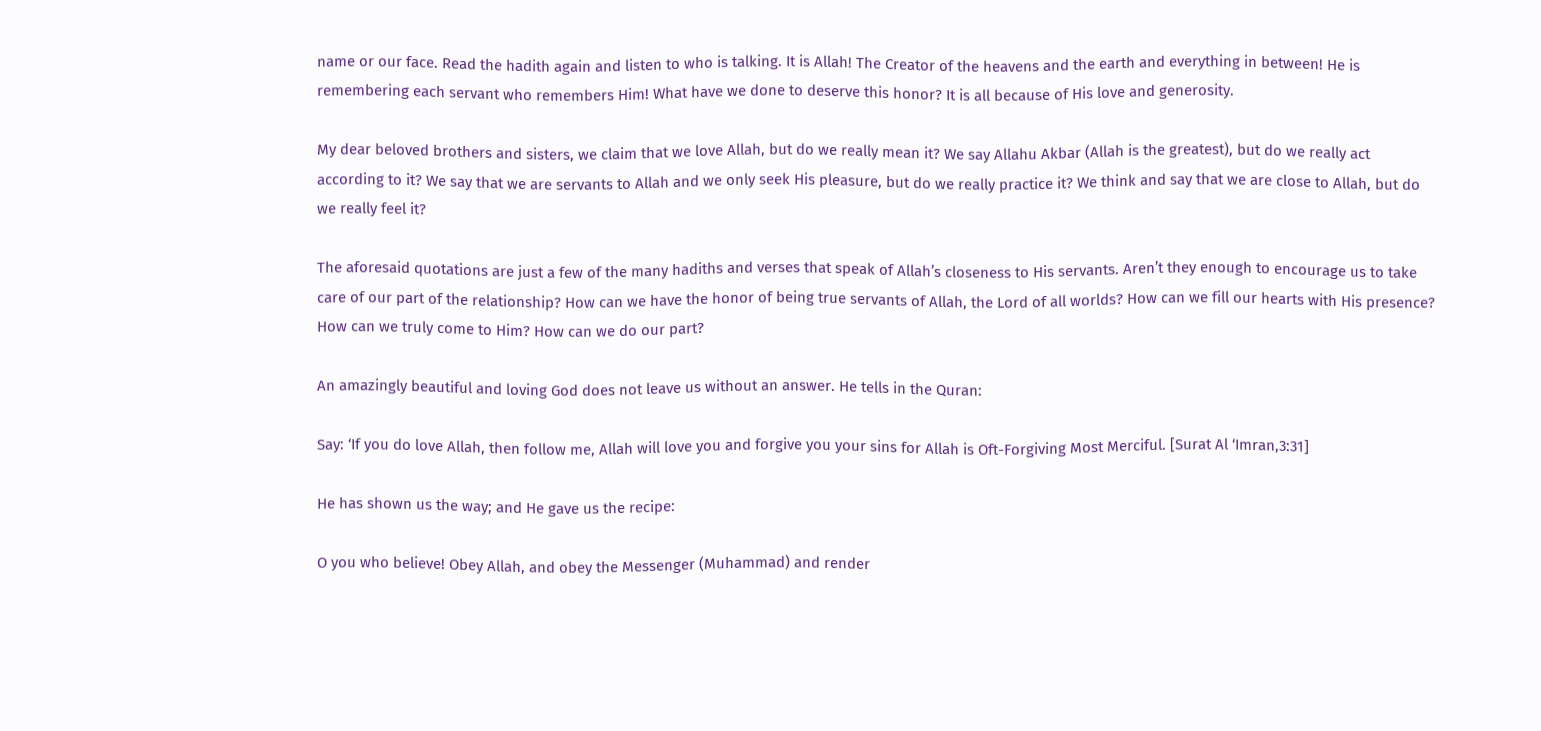name or our face. Read the hadith again and listen to who is talking. It is Allah! The Creator of the heavens and the earth and everything in between! He is remembering each servant who remembers Him! What have we done to deserve this honor? It is all because of His love and generosity.

My dear beloved brothers and sisters, we claim that we love Allah, but do we really mean it? We say Allahu Akbar (Allah is the greatest), but do we really act according to it? We say that we are servants to Allah and we only seek His pleasure, but do we really practice it? We think and say that we are close to Allah, but do we really feel it?

The aforesaid quotations are just a few of the many hadiths and verses that speak of Allah’s closeness to His servants. Aren’t they enough to encourage us to take care of our part of the relationship? How can we have the honor of being true servants of Allah, the Lord of all worlds? How can we fill our hearts with His presence? How can we truly come to Him? How can we do our part?

An amazingly beautiful and loving God does not leave us without an answer. He tells in the Quran:

Say: ‘If you do love Allah, then follow me, Allah will love you and forgive you your sins for Allah is Oft-Forgiving Most Merciful. [Surat Al ‘Imran,3:31]

He has shown us the way; and He gave us the recipe:

O you who believe! Obey Allah, and obey the Messenger (Muhammad) and render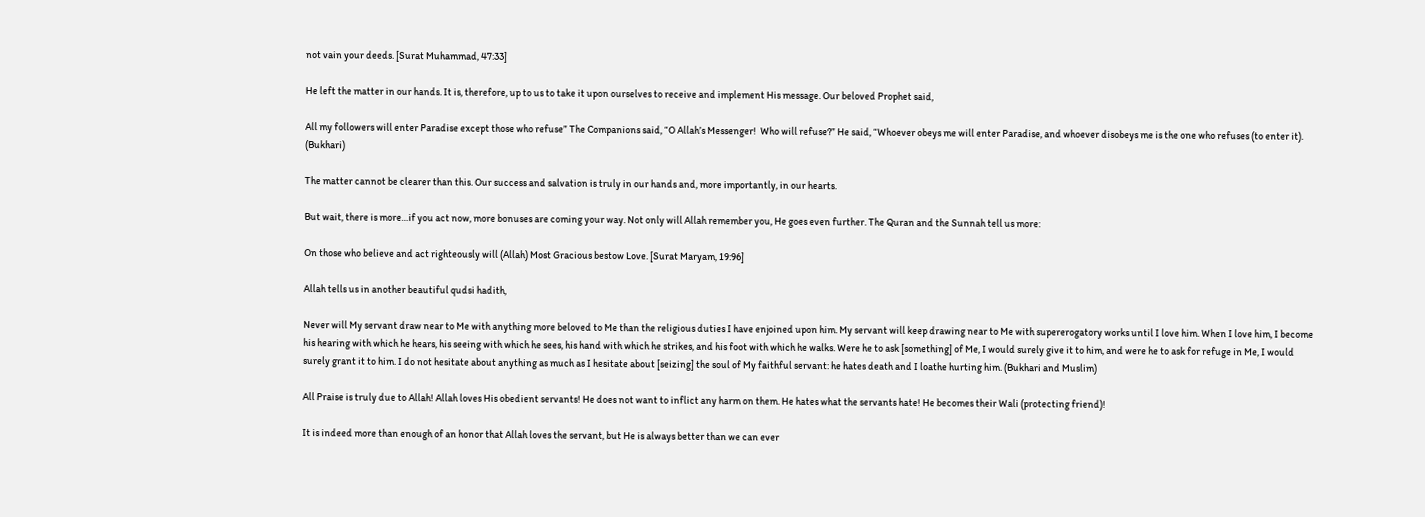not vain your deeds. [Surat Muhammad, 47:33]

He left the matter in our hands. It is, therefore, up to us to take it upon ourselves to receive and implement His message. Our beloved Prophet said,

All my followers will enter Paradise except those who refuse” The Companions said, “O Allah’s Messenger!  Who will refuse?” He said, “Whoever obeys me will enter Paradise, and whoever disobeys me is the one who refuses (to enter it). (Bukhari)

The matter cannot be clearer than this. Our success and salvation is truly in our hands and, more importantly, in our hearts.

But wait, there is more…if you act now, more bonuses are coming your way. Not only will Allah remember you, He goes even further. The Quran and the Sunnah tell us more:

On those who believe and act righteously will (Allah) Most Gracious bestow Love. [Surat Maryam, 19:96]

Allah tells us in another beautiful qudsi hadith,

Never will My servant draw near to Me with anything more beloved to Me than the religious duties I have enjoined upon him. My servant will keep drawing near to Me with supererogatory works until I love him. When I love him, I become his hearing with which he hears, his seeing with which he sees, his hand with which he strikes, and his foot with which he walks. Were he to ask [something] of Me, I would surely give it to him, and were he to ask for refuge in Me, I would surely grant it to him. I do not hesitate about anything as much as I hesitate about [seizing] the soul of My faithful servant: he hates death and I loathe hurting him. (Bukhari and Muslim)

All Praise is truly due to Allah! Allah loves His obedient servants! He does not want to inflict any harm on them. He hates what the servants hate! He becomes their Wali (protecting friend)!

It is indeed more than enough of an honor that Allah loves the servant, but He is always better than we can ever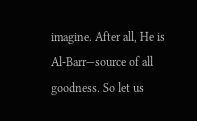imagine. After all, He is Al-Barr—source of all goodness. So let us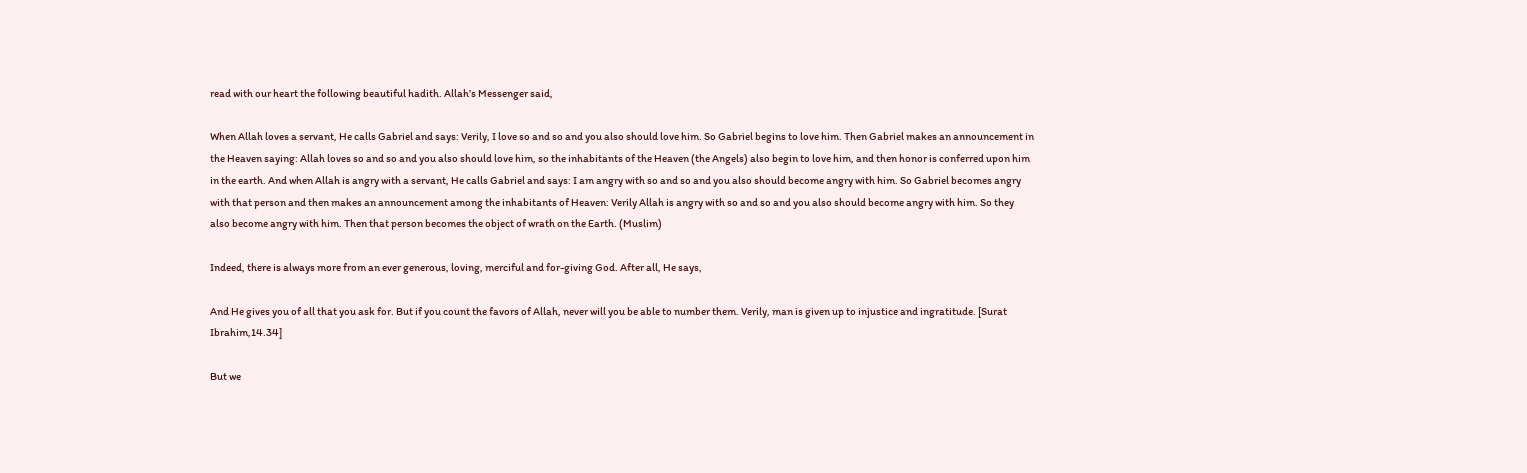read with our heart the following beautiful hadith. Allah’s Messenger said,

When Allah loves a servant, He calls Gabriel and says: Verily, I love so and so and you also should love him. So Gabriel begins to love him. Then Gabriel makes an announcement in the Heaven saying: Allah loves so and so and you also should love him, so the inhabitants of the Heaven (the Angels) also begin to love him, and then honor is conferred upon him in the earth. And when Allah is angry with a servant, He calls Gabriel and says: I am angry with so and so and you also should become angry with him. So Gabriel becomes angry with that person and then makes an announcement among the inhabitants of Heaven: Verily Allah is angry with so and so and you also should become angry with him. So they also become angry with him. Then that person becomes the object of wrath on the Earth. (Muslim)

Indeed, there is always more from an ever generous, loving, merciful and for-giving God. After all, He says,

And He gives you of all that you ask for. But if you count the favors of Allah, never will you be able to number them. Verily, man is given up to injustice and ingratitude. [Surat Ibrahim,14.34]

But we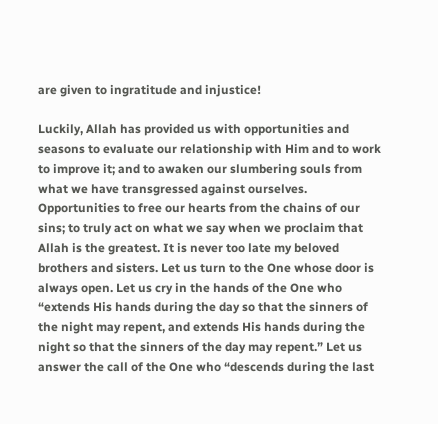are given to ingratitude and injustice!

Luckily, Allah has provided us with opportunities and seasons to evaluate our relationship with Him and to work to improve it; and to awaken our slumbering souls from what we have transgressed against ourselves. Opportunities to free our hearts from the chains of our sins; to truly act on what we say when we proclaim that Allah is the greatest. It is never too late my beloved brothers and sisters. Let us turn to the One whose door is always open. Let us cry in the hands of the One who “extends His hands during the day so that the sinners of the night may repent, and extends His hands during the night so that the sinners of the day may repent.” Let us answer the call of the One who “descends during the last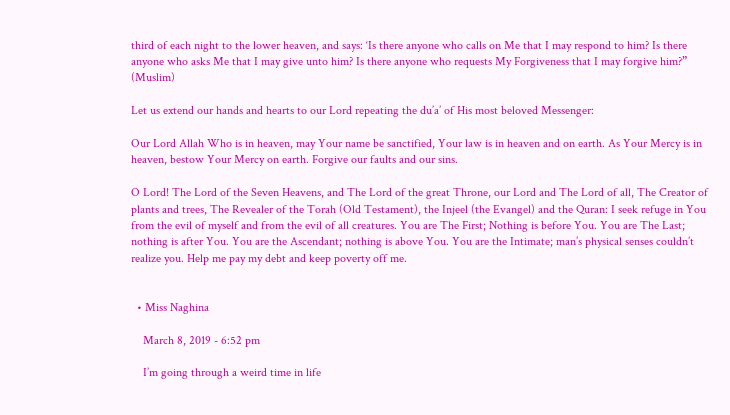third of each night to the lower heaven, and says: ‘Is there anyone who calls on Me that I may respond to him? Is there anyone who asks Me that I may give unto him? Is there anyone who requests My Forgiveness that I may forgive him?” (Muslim)

Let us extend our hands and hearts to our Lord repeating the du’a’ of His most beloved Messenger:

Our Lord Allah Who is in heaven, may Your name be sanctified, Your law is in heaven and on earth. As Your Mercy is in heaven, bestow Your Mercy on earth. Forgive our faults and our sins.

O Lord! The Lord of the Seven Heavens, and The Lord of the great Throne, our Lord and The Lord of all, The Creator of plants and trees, The Revealer of the Torah (Old Testament), the Injeel (the Evangel) and the Quran: I seek refuge in You from the evil of myself and from the evil of all creatures. You are The First; Nothing is before You. You are The Last; nothing is after You. You are the Ascendant; nothing is above You. You are the Intimate; man’s physical senses couldn’t realize you. Help me pay my debt and keep poverty off me.


  • Miss Naghina

    March 8, 2019 - 6:52 pm

    I’m going through a weird time in life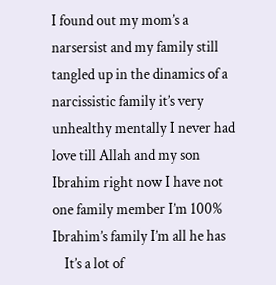I found out my mom’s a narsersist and my family still tangled up in the dinamics of a narcissistic family it’s very unhealthy mentally I never had love till Allah and my son Ibrahim right now I have not one family member I’m 100% Ibrahim’s family I’m all he has
    It’s a lot of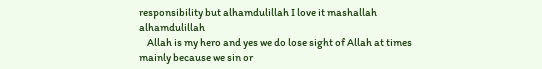responsibility but alhamdulillah I love it mashallah alhamdulillah
    Allah is my hero and yes we do lose sight of Allah at times mainly because we sin or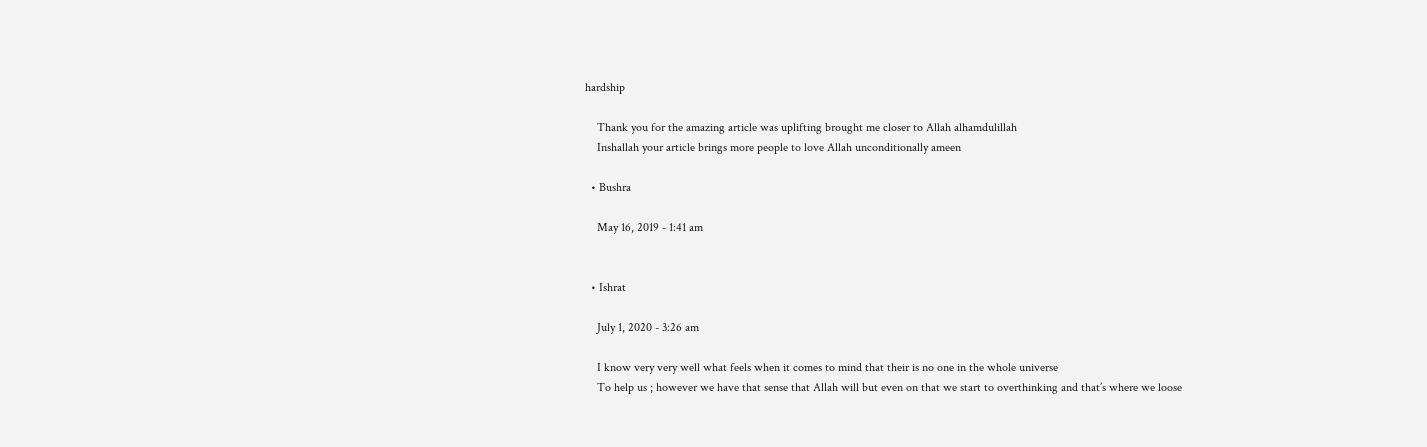hardship

    Thank you for the amazing article was uplifting brought me closer to Allah alhamdulillah
    Inshallah your article brings more people to love Allah unconditionally ameen

  • Bushra

    May 16, 2019 - 1:41 am


  • Ishrat

    July 1, 2020 - 3:26 am

    I know very very well what feels when it comes to mind that their is no one in the whole universe
    To help us ; however we have that sense that Allah will but even on that we start to overthinking and that’s where we loose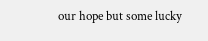our hope but some lucky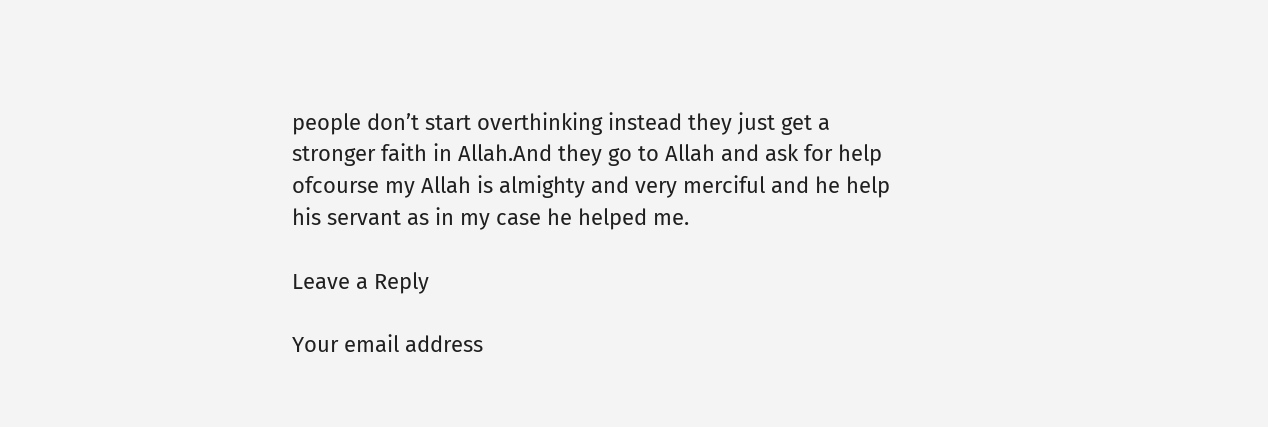people don’t start overthinking instead they just get a stronger faith in Allah.And they go to Allah and ask for help ofcourse my Allah is almighty and very merciful and he help his servant as in my case he helped me.

Leave a Reply

Your email address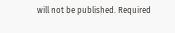will not be published. Required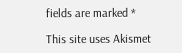fields are marked *

This site uses Akismet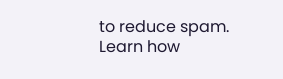to reduce spam. Learn how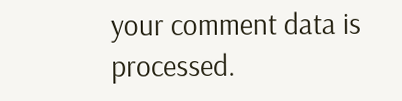your comment data is processed.